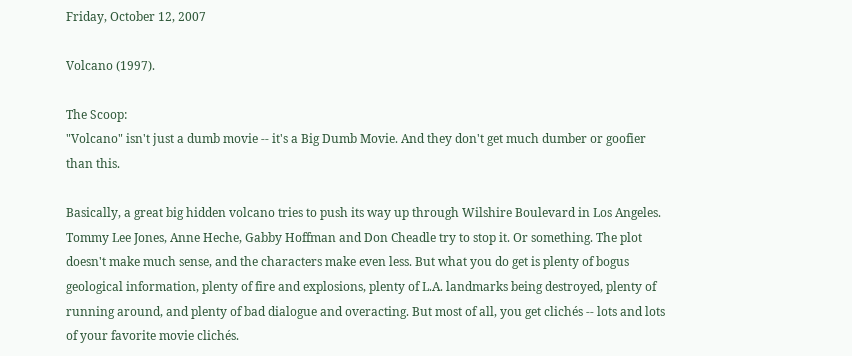Friday, October 12, 2007

Volcano (1997).

The Scoop:
"Volcano" isn't just a dumb movie -- it's a Big Dumb Movie. And they don't get much dumber or goofier than this.

Basically, a great big hidden volcano tries to push its way up through Wilshire Boulevard in Los Angeles. Tommy Lee Jones, Anne Heche, Gabby Hoffman and Don Cheadle try to stop it. Or something. The plot doesn't make much sense, and the characters make even less. But what you do get is plenty of bogus geological information, plenty of fire and explosions, plenty of L.A. landmarks being destroyed, plenty of running around, and plenty of bad dialogue and overacting. But most of all, you get clichés -- lots and lots of your favorite movie clichés.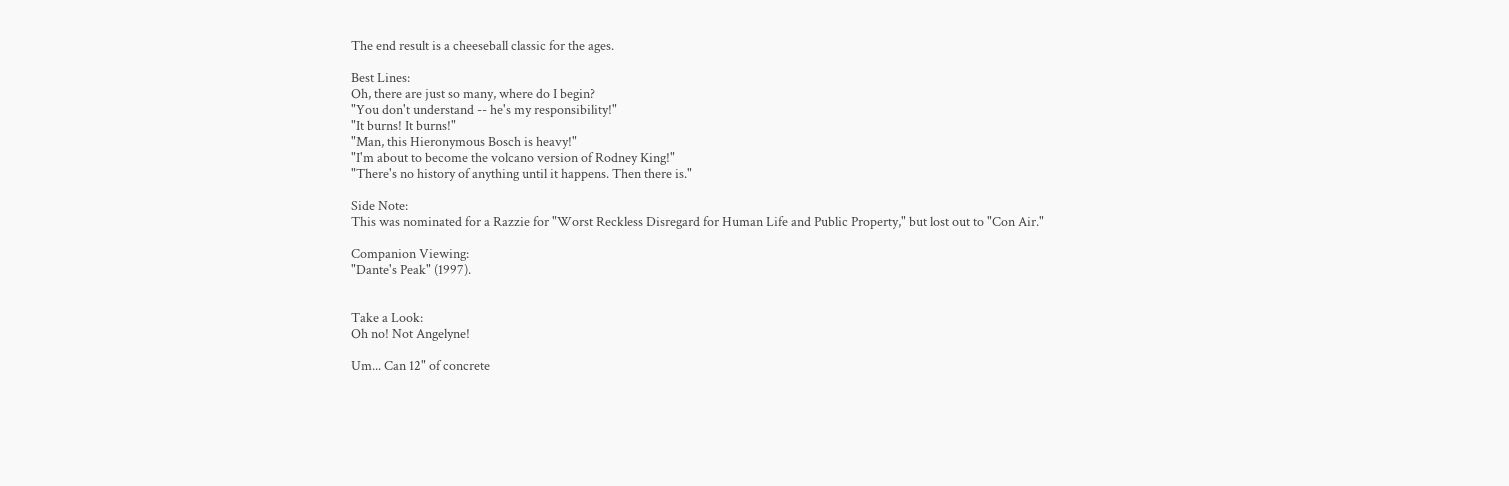The end result is a cheeseball classic for the ages.

Best Lines:
Oh, there are just so many, where do I begin?
"You don't understand -- he's my responsibility!"
"It burns! It burns!"
"Man, this Hieronymous Bosch is heavy!"
"I'm about to become the volcano version of Rodney King!"
"There's no history of anything until it happens. Then there is."

Side Note:
This was nominated for a Razzie for "Worst Reckless Disregard for Human Life and Public Property," but lost out to "Con Air."

Companion Viewing:
"Dante's Peak" (1997).


Take a Look:
Oh no! Not Angelyne!

Um... Can 12" of concrete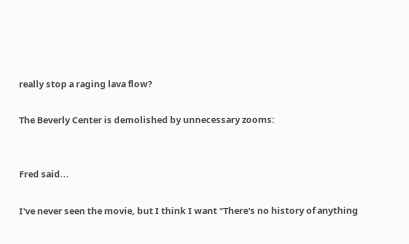really stop a raging lava flow?

The Beverly Center is demolished by unnecessary zooms:


Fred said...

I've never seen the movie, but I think I want "There's no history of anything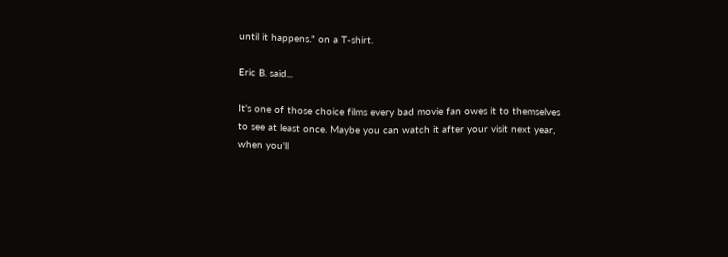until it happens." on a T-shirt.

Eric B. said...

It's one of those choice films every bad movie fan owes it to themselves to see at least once. Maybe you can watch it after your visit next year, when you'll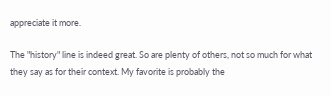appreciate it more.

The "history" line is indeed great. So are plenty of others, not so much for what they say as for their context. My favorite is probably the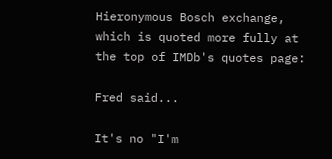Hieronymous Bosch exchange, which is quoted more fully at the top of IMDb's quotes page:

Fred said...

It's no "I'm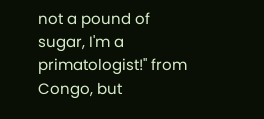not a pound of sugar, I'm a primatologist!" from Congo, but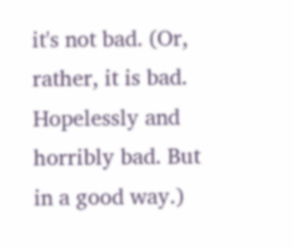it's not bad. (Or, rather, it is bad. Hopelessly and horribly bad. But in a good way.)